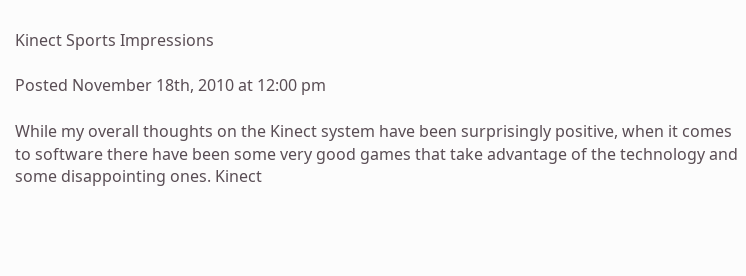Kinect Sports Impressions

Posted November 18th, 2010 at 12:00 pm

While my overall thoughts on the Kinect system have been surprisingly positive, when it comes to software there have been some very good games that take advantage of the technology and some disappointing ones. Kinect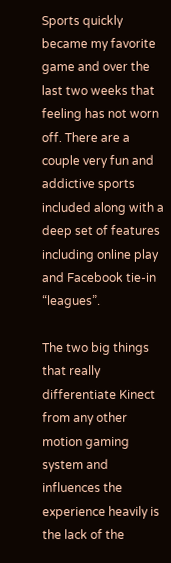Sports quickly became my favorite game and over the last two weeks that feeling has not worn off. There are a couple very fun and addictive sports included along with a deep set of features including online play and Facebook tie-in “leagues”.

The two big things that really differentiate Kinect from any other motion gaming system and influences the experience heavily is the lack of the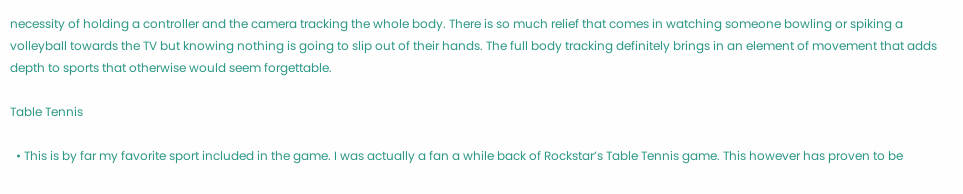necessity of holding a controller and the camera tracking the whole body. There is so much relief that comes in watching someone bowling or spiking a volleyball towards the TV but knowing nothing is going to slip out of their hands. The full body tracking definitely brings in an element of movement that adds depth to sports that otherwise would seem forgettable.

Table Tennis

  • This is by far my favorite sport included in the game. I was actually a fan a while back of Rockstar’s Table Tennis game. This however has proven to be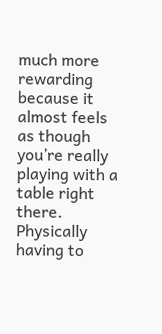much more rewarding because it almost feels as though you’re really playing with a table right there. Physically having to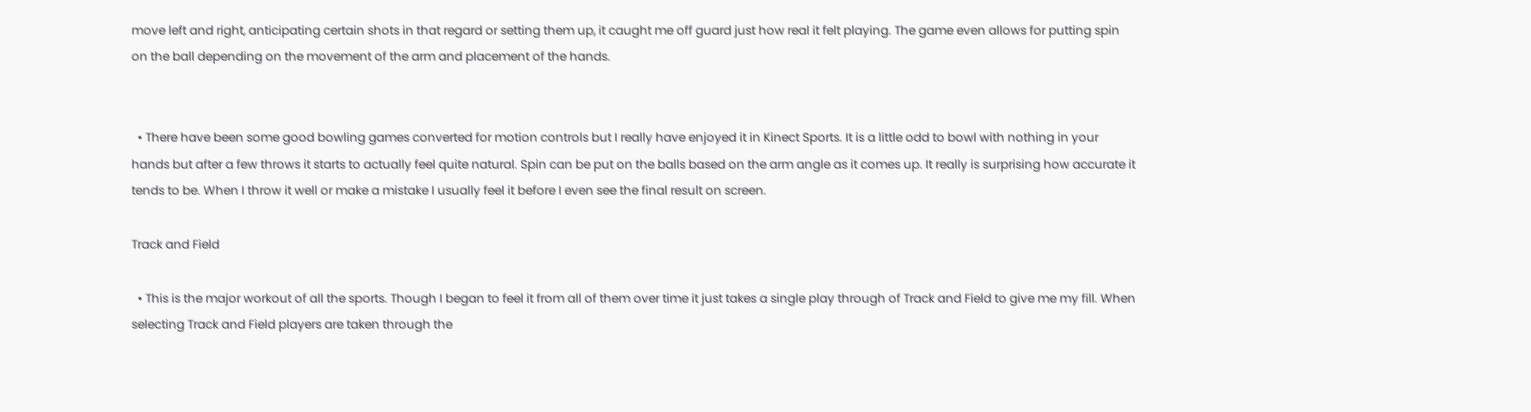move left and right, anticipating certain shots in that regard or setting them up, it caught me off guard just how real it felt playing. The game even allows for putting spin on the ball depending on the movement of the arm and placement of the hands.


  • There have been some good bowling games converted for motion controls but I really have enjoyed it in Kinect Sports. It is a little odd to bowl with nothing in your hands but after a few throws it starts to actually feel quite natural. Spin can be put on the balls based on the arm angle as it comes up. It really is surprising how accurate it tends to be. When I throw it well or make a mistake I usually feel it before I even see the final result on screen.

Track and Field

  • This is the major workout of all the sports. Though I began to feel it from all of them over time it just takes a single play through of Track and Field to give me my fill. When selecting Track and Field players are taken through the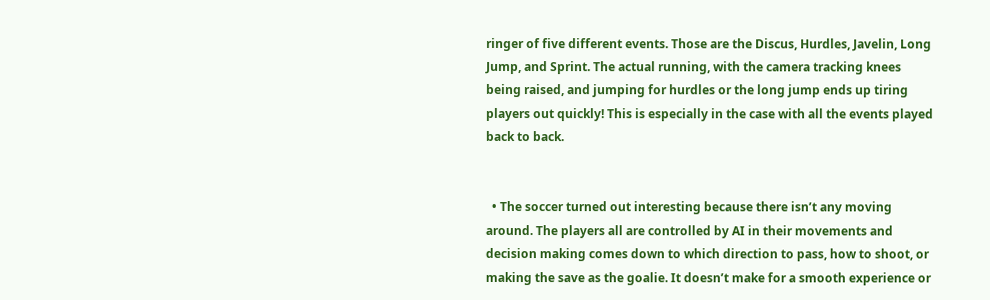ringer of five different events. Those are the Discus, Hurdles, Javelin, Long Jump, and Sprint. The actual running, with the camera tracking knees being raised, and jumping for hurdles or the long jump ends up tiring players out quickly! This is especially in the case with all the events played back to back.


  • The soccer turned out interesting because there isn’t any moving around. The players all are controlled by AI in their movements and decision making comes down to which direction to pass, how to shoot, or making the save as the goalie. It doesn’t make for a smooth experience or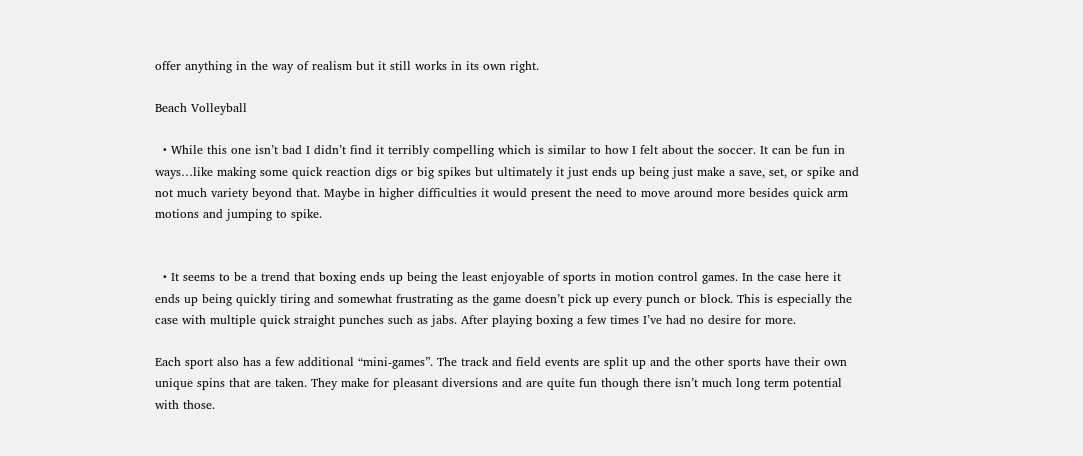offer anything in the way of realism but it still works in its own right.

Beach Volleyball

  • While this one isn’t bad I didn’t find it terribly compelling which is similar to how I felt about the soccer. It can be fun in ways…like making some quick reaction digs or big spikes but ultimately it just ends up being just make a save, set, or spike and not much variety beyond that. Maybe in higher difficulties it would present the need to move around more besides quick arm motions and jumping to spike.


  • It seems to be a trend that boxing ends up being the least enjoyable of sports in motion control games. In the case here it ends up being quickly tiring and somewhat frustrating as the game doesn’t pick up every punch or block. This is especially the case with multiple quick straight punches such as jabs. After playing boxing a few times I’ve had no desire for more.

Each sport also has a few additional “mini-games”. The track and field events are split up and the other sports have their own unique spins that are taken. They make for pleasant diversions and are quite fun though there isn’t much long term potential with those.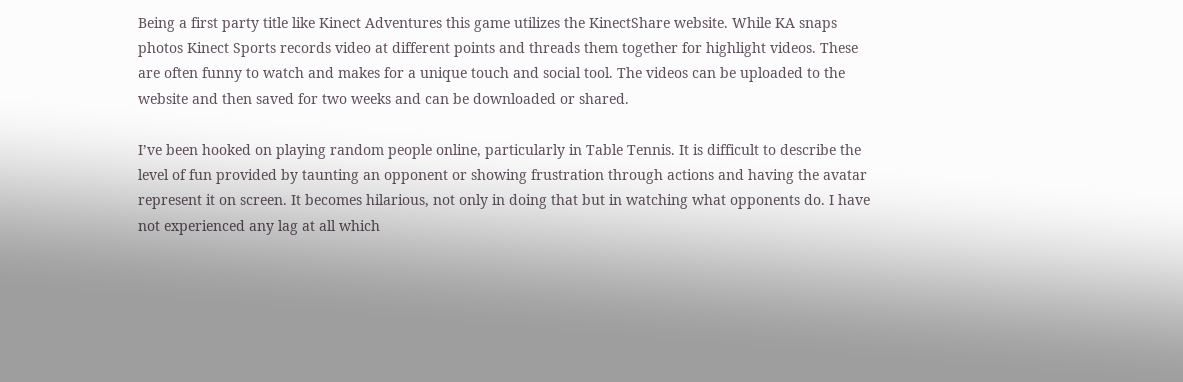Being a first party title like Kinect Adventures this game utilizes the KinectShare website. While KA snaps photos Kinect Sports records video at different points and threads them together for highlight videos. These are often funny to watch and makes for a unique touch and social tool. The videos can be uploaded to the website and then saved for two weeks and can be downloaded or shared.

I’ve been hooked on playing random people online, particularly in Table Tennis. It is difficult to describe the level of fun provided by taunting an opponent or showing frustration through actions and having the avatar represent it on screen. It becomes hilarious, not only in doing that but in watching what opponents do. I have not experienced any lag at all which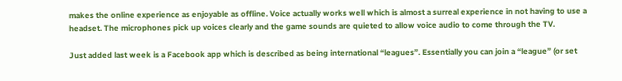makes the online experience as enjoyable as offline. Voice actually works well which is almost a surreal experience in not having to use a headset. The microphones pick up voices clearly and the game sounds are quieted to allow voice audio to come through the TV.

Just added last week is a Facebook app which is described as being international “leagues”. Essentially you can join a “league” (or set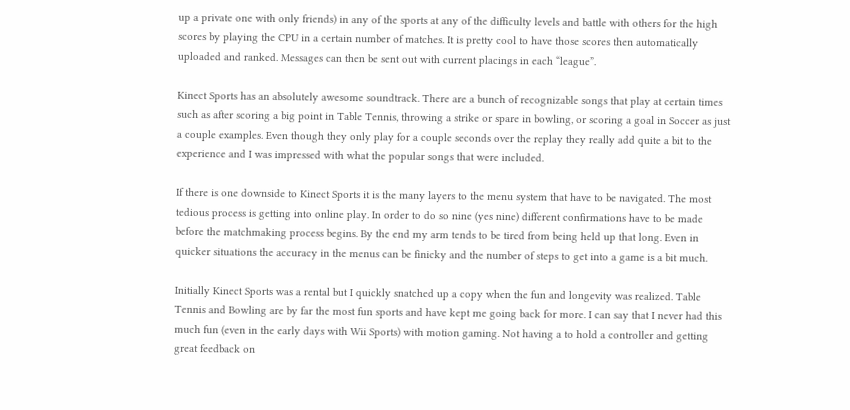up a private one with only friends) in any of the sports at any of the difficulty levels and battle with others for the high scores by playing the CPU in a certain number of matches. It is pretty cool to have those scores then automatically uploaded and ranked. Messages can then be sent out with current placings in each “league”.

Kinect Sports has an absolutely awesome soundtrack. There are a bunch of recognizable songs that play at certain times such as after scoring a big point in Table Tennis, throwing a strike or spare in bowling, or scoring a goal in Soccer as just a couple examples. Even though they only play for a couple seconds over the replay they really add quite a bit to the experience and I was impressed with what the popular songs that were included.

If there is one downside to Kinect Sports it is the many layers to the menu system that have to be navigated. The most tedious process is getting into online play. In order to do so nine (yes nine) different confirmations have to be made before the matchmaking process begins. By the end my arm tends to be tired from being held up that long. Even in quicker situations the accuracy in the menus can be finicky and the number of steps to get into a game is a bit much.

Initially Kinect Sports was a rental but I quickly snatched up a copy when the fun and longevity was realized. Table Tennis and Bowling are by far the most fun sports and have kept me going back for more. I can say that I never had this much fun (even in the early days with Wii Sports) with motion gaming. Not having a to hold a controller and getting great feedback on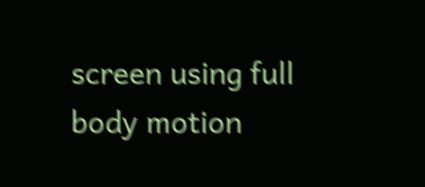screen using full body motion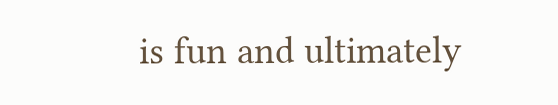is fun and ultimately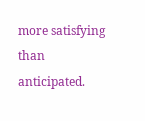more satisfying than anticipated.